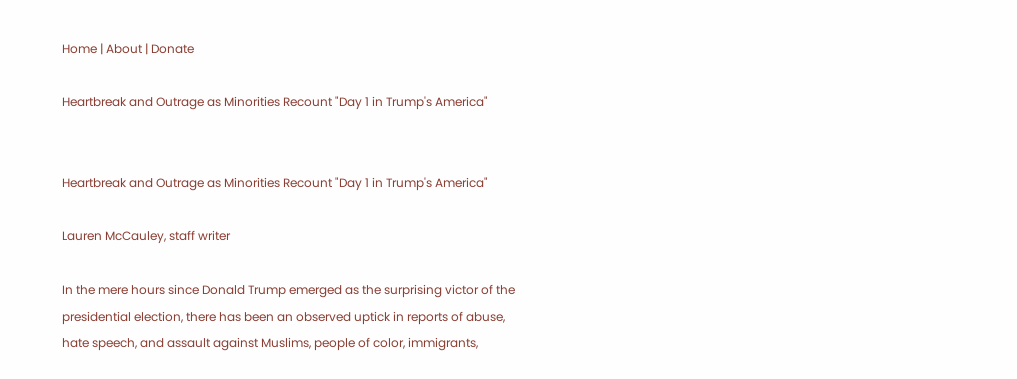Home | About | Donate

Heartbreak and Outrage as Minorities Recount "Day 1 in Trump's America"


Heartbreak and Outrage as Minorities Recount "Day 1 in Trump's America"

Lauren McCauley, staff writer

In the mere hours since Donald Trump emerged as the surprising victor of the presidential election, there has been an observed uptick in reports of abuse, hate speech, and assault against Muslims, people of color, immigrants,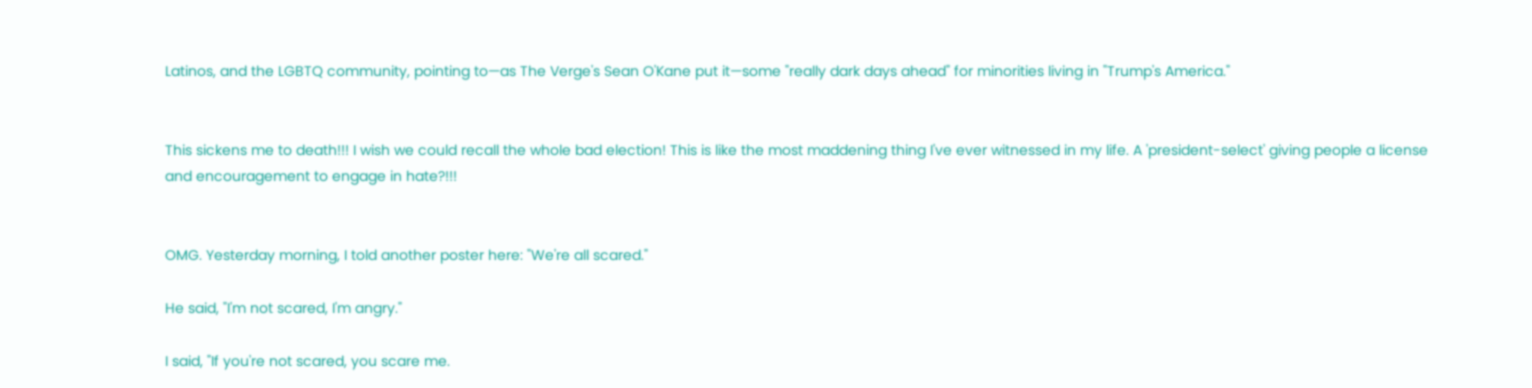Latinos, and the LGBTQ community, pointing to—as The Verge's Sean O'Kane put it—some "really dark days ahead" for minorities living in "Trump's America."


This sickens me to death!!! I wish we could recall the whole bad election! This is like the most maddening thing I've ever witnessed in my life. A 'president-select' giving people a license and encouragement to engage in hate?!!!


OMG. Yesterday morning, I told another poster here: "We're all scared."

He said, "I'm not scared, I'm angry."

I said, "If you're not scared, you scare me.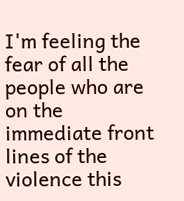I'm feeling the fear of all the people who are on the immediate front lines of the violence this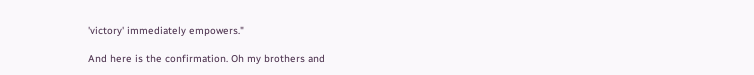'victory' immediately empowers."

And here is the confirmation. Oh my brothers and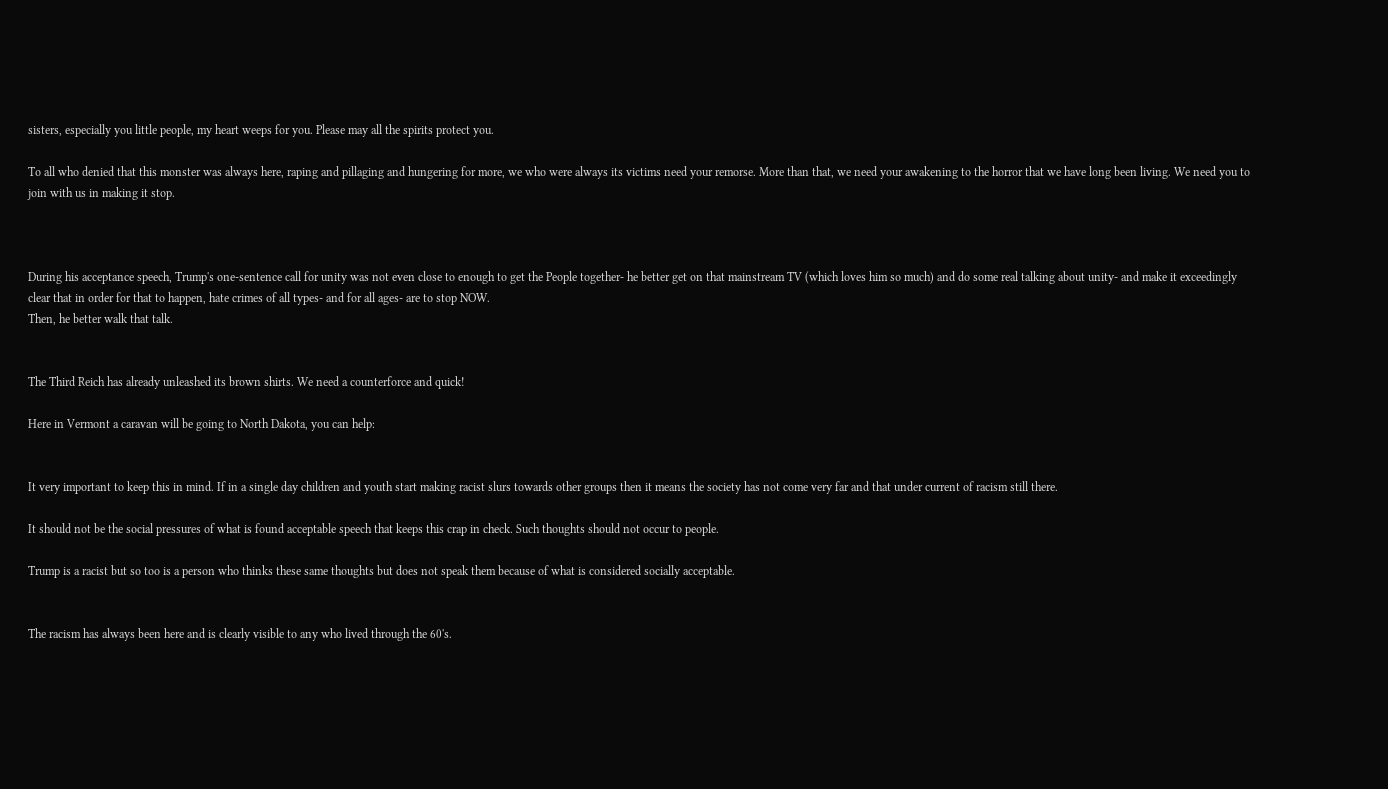sisters, especially you little people, my heart weeps for you. Please may all the spirits protect you.

To all who denied that this monster was always here, raping and pillaging and hungering for more, we who were always its victims need your remorse. More than that, we need your awakening to the horror that we have long been living. We need you to join with us in making it stop.



During his acceptance speech, Trump's one-sentence call for unity was not even close to enough to get the People together- he better get on that mainstream TV (which loves him so much) and do some real talking about unity- and make it exceedingly clear that in order for that to happen, hate crimes of all types- and for all ages- are to stop NOW.
Then, he better walk that talk.


The Third Reich has already unleashed its brown shirts. We need a counterforce and quick!

Here in Vermont a caravan will be going to North Dakota, you can help:


It very important to keep this in mind. If in a single day children and youth start making racist slurs towards other groups then it means the society has not come very far and that under current of racism still there.

It should not be the social pressures of what is found acceptable speech that keeps this crap in check. Such thoughts should not occur to people.

Trump is a racist but so too is a person who thinks these same thoughts but does not speak them because of what is considered socially acceptable.


The racism has always been here and is clearly visible to any who lived through the 60's.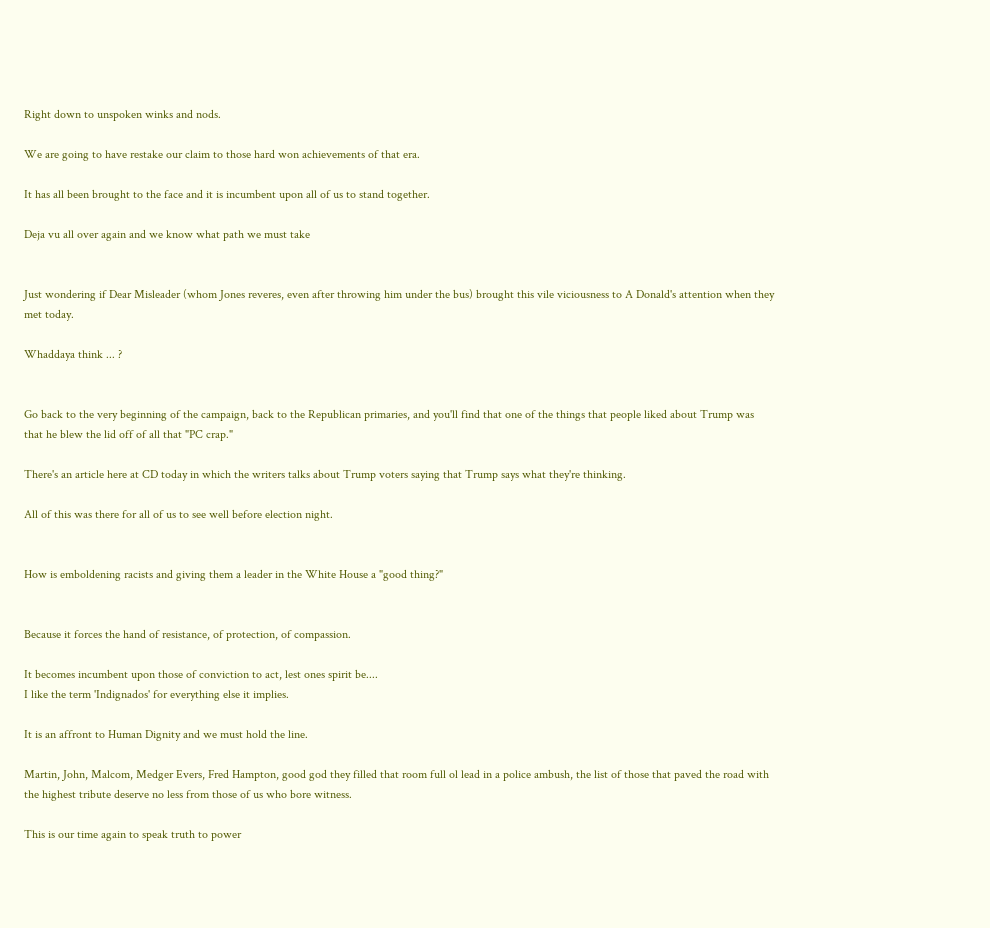Right down to unspoken winks and nods.

We are going to have restake our claim to those hard won achievements of that era.

It has all been brought to the face and it is incumbent upon all of us to stand together.

Deja vu all over again and we know what path we must take


Just wondering if Dear Misleader (whom Jones reveres, even after throwing him under the bus) brought this vile viciousness to A Donald's attention when they met today.

Whaddaya think ... ?


Go back to the very beginning of the campaign, back to the Republican primaries, and you'll find that one of the things that people liked about Trump was that he blew the lid off of all that "PC crap."

There's an article here at CD today in which the writers talks about Trump voters saying that Trump says what they're thinking.

All of this was there for all of us to see well before election night.


How is emboldening racists and giving them a leader in the White House a "good thing?"


Because it forces the hand of resistance, of protection, of compassion.

It becomes incumbent upon those of conviction to act, lest ones spirit be....
I like the term 'Indignados' for everything else it implies.

It is an affront to Human Dignity and we must hold the line.

Martin, John, Malcom, Medger Evers, Fred Hampton, good god they filled that room full ol lead in a police ambush, the list of those that paved the road with the highest tribute deserve no less from those of us who bore witness.

This is our time again to speak truth to power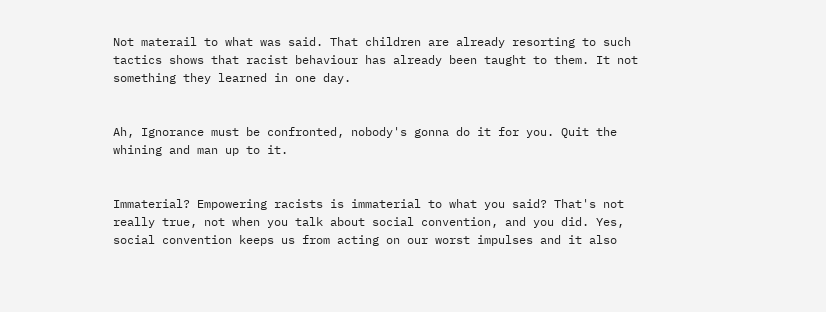Not materail to what was said. That children are already resorting to such tactics shows that racist behaviour has already been taught to them. It not something they learned in one day.


Ah, Ignorance must be confronted, nobody's gonna do it for you. Quit the whining and man up to it.


Immaterial? Empowering racists is immaterial to what you said? That's not really true, not when you talk about social convention, and you did. Yes, social convention keeps us from acting on our worst impulses and it also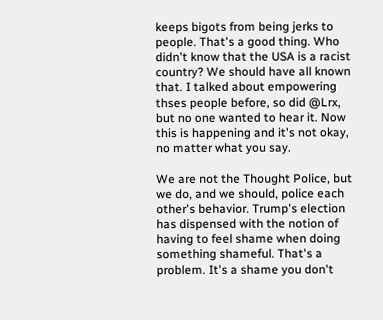keeps bigots from being jerks to people. That's a good thing. Who didn't know that the USA is a racist country? We should have all known that. I talked about empowering thses people before, so did @Lrx, but no one wanted to hear it. Now this is happening and it's not okay, no matter what you say.

We are not the Thought Police, but we do, and we should, police each other's behavior. Trump's election has dispensed with the notion of having to feel shame when doing something shameful. That's a problem. It's a shame you don't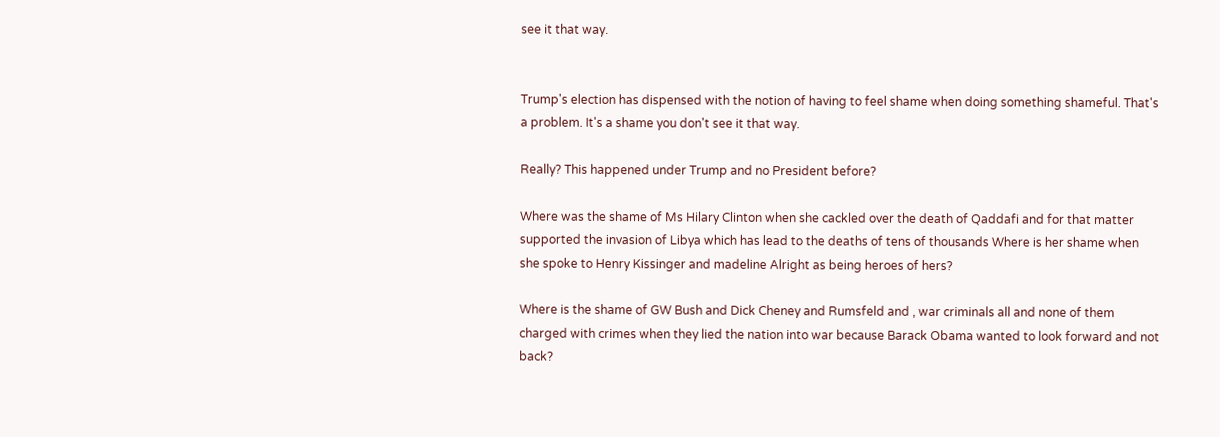see it that way.


Trump's election has dispensed with the notion of having to feel shame when doing something shameful. That's a problem. It's a shame you don't see it that way.

Really? This happened under Trump and no President before?

Where was the shame of Ms Hilary Clinton when she cackled over the death of Qaddafi and for that matter supported the invasion of Libya which has lead to the deaths of tens of thousands Where is her shame when she spoke to Henry Kissinger and madeline Alright as being heroes of hers?

Where is the shame of GW Bush and Dick Cheney and Rumsfeld and , war criminals all and none of them charged with crimes when they lied the nation into war because Barack Obama wanted to look forward and not back?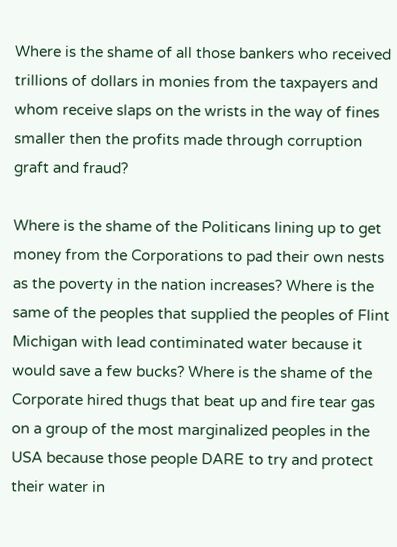Where is the shame of all those bankers who received trillions of dollars in monies from the taxpayers and whom receive slaps on the wrists in the way of fines smaller then the profits made through corruption graft and fraud?

Where is the shame of the Politicans lining up to get money from the Corporations to pad their own nests as the poverty in the nation increases? Where is the same of the peoples that supplied the peoples of Flint Michigan with lead contiminated water because it would save a few bucks? Where is the shame of the Corporate hired thugs that beat up and fire tear gas on a group of the most marginalized peoples in the USA because those people DARE to try and protect their water in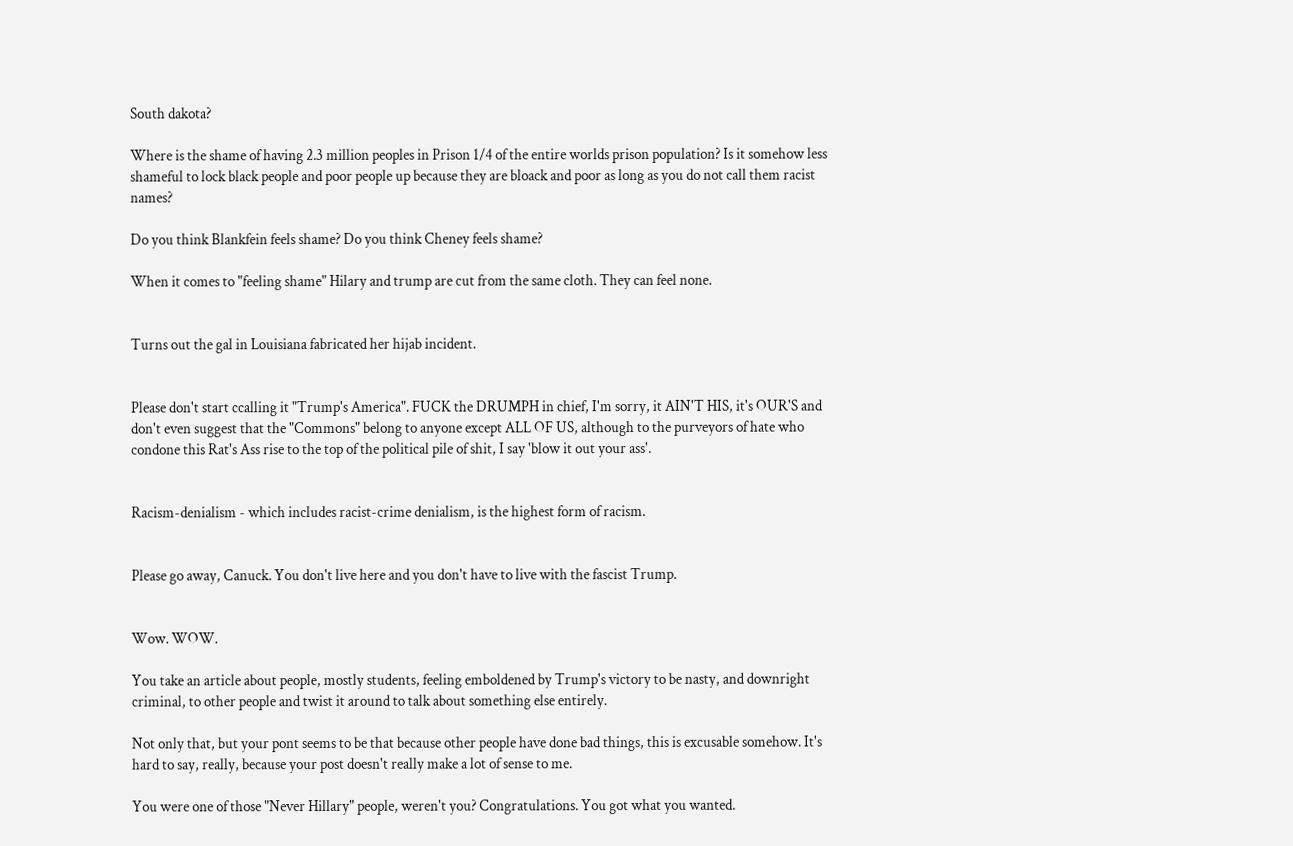South dakota?

Where is the shame of having 2.3 million peoples in Prison 1/4 of the entire worlds prison population? Is it somehow less shameful to lock black people and poor people up because they are bloack and poor as long as you do not call them racist names?

Do you think Blankfein feels shame? Do you think Cheney feels shame?

When it comes to "feeling shame" Hilary and trump are cut from the same cloth. They can feel none.


Turns out the gal in Louisiana fabricated her hijab incident.


Please don't start ccalling it "Trump's America". FUCK the DRUMPH in chief, I'm sorry, it AIN'T HIS, it's OUR'S and don't even suggest that the "Commons" belong to anyone except ALL OF US, although to the purveyors of hate who condone this Rat's Ass rise to the top of the political pile of shit, I say 'blow it out your ass'.


Racism-denialism - which includes racist-crime denialism, is the highest form of racism.


Please go away, Canuck. You don't live here and you don't have to live with the fascist Trump.


Wow. WOW.

You take an article about people, mostly students, feeling emboldened by Trump's victory to be nasty, and downright criminal, to other people and twist it around to talk about something else entirely.

Not only that, but your pont seems to be that because other people have done bad things, this is excusable somehow. It's hard to say, really, because your post doesn't really make a lot of sense to me.

You were one of those "Never Hillary" people, weren't you? Congratulations. You got what you wanted.